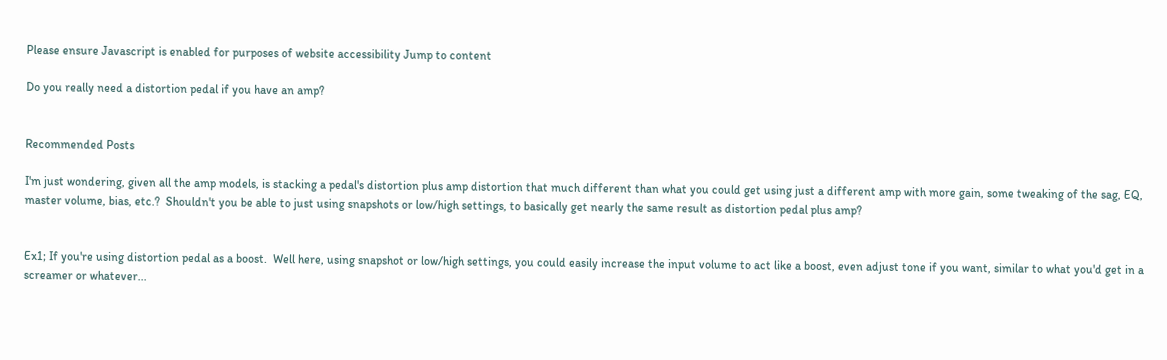Please ensure Javascript is enabled for purposes of website accessibility Jump to content

Do you really need a distortion pedal if you have an amp?


Recommended Posts

I'm just wondering, given all the amp models, is stacking a pedal's distortion plus amp distortion that much different than what you could get using just a different amp with more gain, some tweaking of the sag, EQ, master volume, bias, etc.?  Shouldn't you be able to just using snapshots or low/high settings, to basically get nearly the same result as distortion pedal plus amp?


Ex1; If you're using distortion pedal as a boost.  Well here, using snapshot or low/high settings, you could easily increase the input volume to act like a boost, even adjust tone if you want, similar to what you'd get in a screamer or whatever...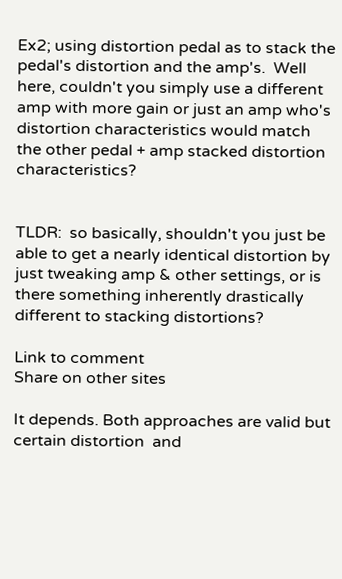Ex2; using distortion pedal as to stack the pedal's distortion and the amp's.  Well here, couldn't you simply use a different amp with more gain or just an amp who's distortion characteristics would match the other pedal + amp stacked distortion characteristics?


TLDR:  so basically, shouldn't you just be able to get a nearly identical distortion by just tweaking amp & other settings, or is there something inherently drastically different to stacking distortions?

Link to comment
Share on other sites

It depends. Both approaches are valid but certain distortion  and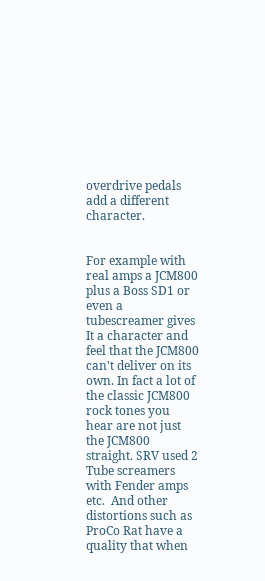overdrive pedals add a different character.


For example with real amps a JCM800 plus a Boss SD1 or even a tubescreamer gives It a character and feel that the JCM800 can't deliver on its own. In fact a lot of the classic JCM800 rock tones you hear are not just the JCM800 straight. SRV used 2 Tube screamers with Fender amps etc.  And other distortions such as ProCo Rat have a quality that when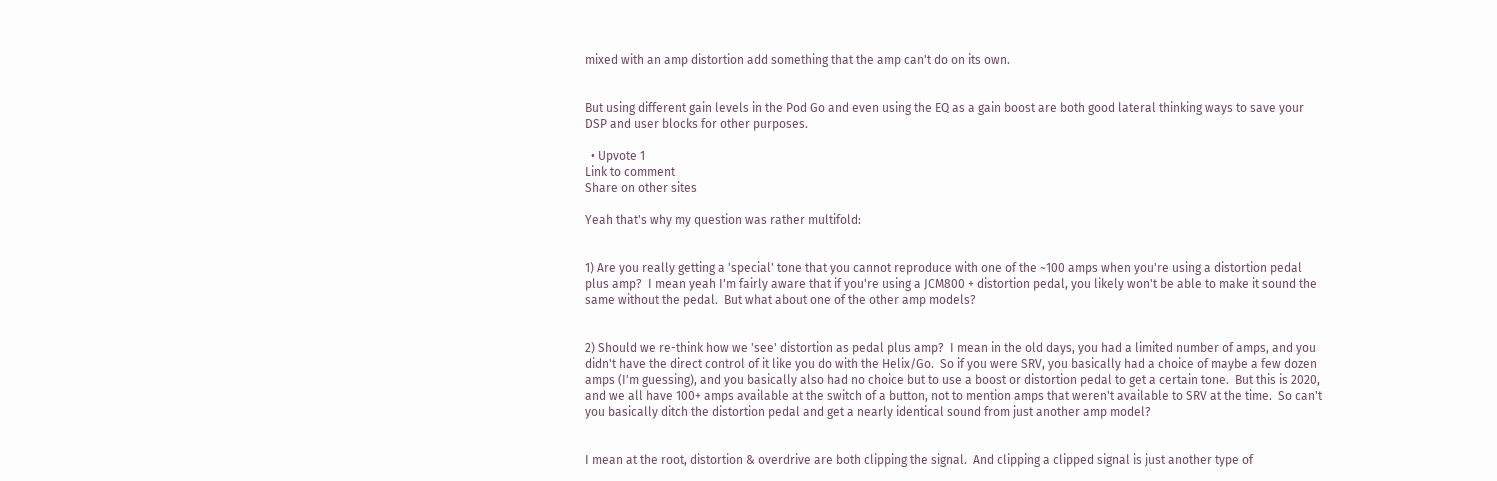mixed with an amp distortion add something that the amp can't do on its own.


But using different gain levels in the Pod Go and even using the EQ as a gain boost are both good lateral thinking ways to save your DSP and user blocks for other purposes.

  • Upvote 1
Link to comment
Share on other sites

Yeah that's why my question was rather multifold:


1) Are you really getting a 'special' tone that you cannot reproduce with one of the ~100 amps when you're using a distortion pedal plus amp?  I mean yeah I'm fairly aware that if you're using a JCM800 + distortion pedal, you likely won't be able to make it sound the same without the pedal.  But what about one of the other amp models?


2) Should we re-think how we 'see' distortion as pedal plus amp?  I mean in the old days, you had a limited number of amps, and you didn't have the direct control of it like you do with the Helix/Go.  So if you were SRV, you basically had a choice of maybe a few dozen amps (I'm guessing), and you basically also had no choice but to use a boost or distortion pedal to get a certain tone.  But this is 2020, and we all have 100+ amps available at the switch of a button, not to mention amps that weren't available to SRV at the time.  So can't you basically ditch the distortion pedal and get a nearly identical sound from just another amp model?


I mean at the root, distortion & overdrive are both clipping the signal.  And clipping a clipped signal is just another type of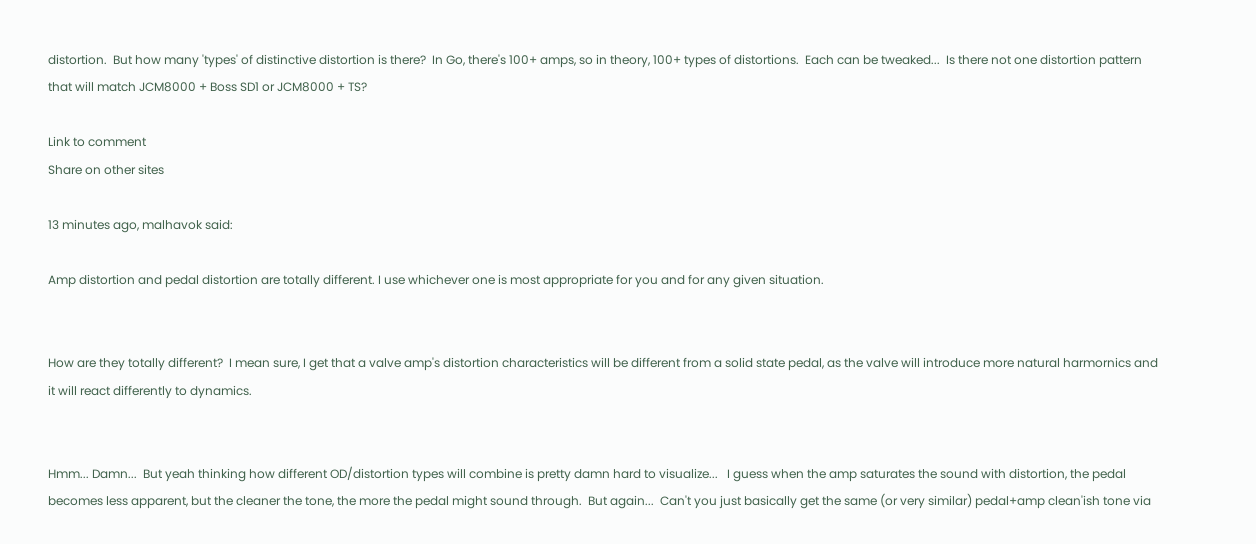distortion.  But how many 'types' of distinctive distortion is there?  In Go, there's 100+ amps, so in theory, 100+ types of distortions.  Each can be tweaked...  Is there not one distortion pattern that will match JCM8000 + Boss SD1 or JCM8000 + TS?

Link to comment
Share on other sites

13 minutes ago, malhavok said:

Amp distortion and pedal distortion are totally different. I use whichever one is most appropriate for you and for any given situation.


How are they totally different?  I mean sure, I get that a valve amp's distortion characteristics will be different from a solid state pedal, as the valve will introduce more natural harmornics and it will react differently to dynamics.


Hmm... Damn...  But yeah thinking how different OD/distortion types will combine is pretty damn hard to visualize...   I guess when the amp saturates the sound with distortion, the pedal becomes less apparent, but the cleaner the tone, the more the pedal might sound through.  But again...  Can't you just basically get the same (or very similar) pedal+amp clean'ish tone via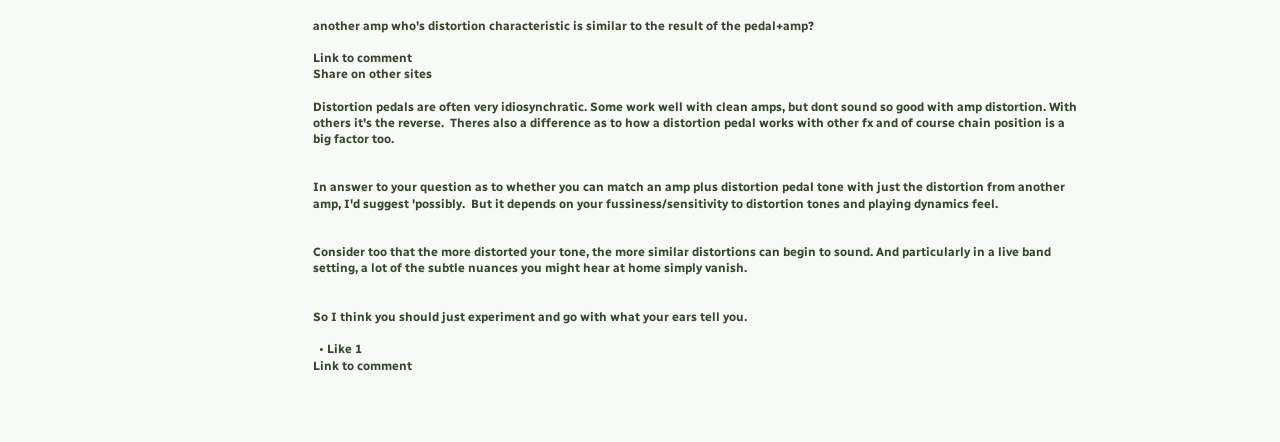another amp who's distortion characteristic is similar to the result of the pedal+amp?

Link to comment
Share on other sites

Distortion pedals are often very idiosynchratic. Some work well with clean amps, but dont sound so good with amp distortion. With others it's the reverse.  Theres also a difference as to how a distortion pedal works with other fx and of course chain position is a big factor too.


In answer to your question as to whether you can match an amp plus distortion pedal tone with just the distortion from another amp, I'd suggest 'possibly.  But it depends on your fussiness/sensitivity to distortion tones and playing dynamics feel.


Consider too that the more distorted your tone, the more similar distortions can begin to sound. And particularly in a live band setting, a lot of the subtle nuances you might hear at home simply vanish.


So I think you should just experiment and go with what your ears tell you.

  • Like 1
Link to comment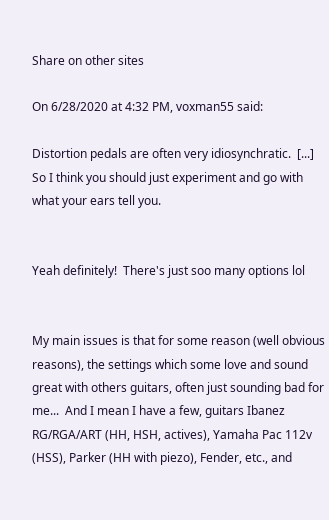Share on other sites

On 6/28/2020 at 4:32 PM, voxman55 said:

Distortion pedals are often very idiosynchratic.  [...]   So I think you should just experiment and go with what your ears tell you.


Yeah definitely!  There's just soo many options lol


My main issues is that for some reason (well obvious reasons), the settings which some love and sound great with others guitars, often just sounding bad for me...  And I mean I have a few, guitars Ibanez RG/RGA/ART (HH, HSH, actives), Yamaha Pac 112v (HSS), Parker (HH with piezo), Fender, etc., and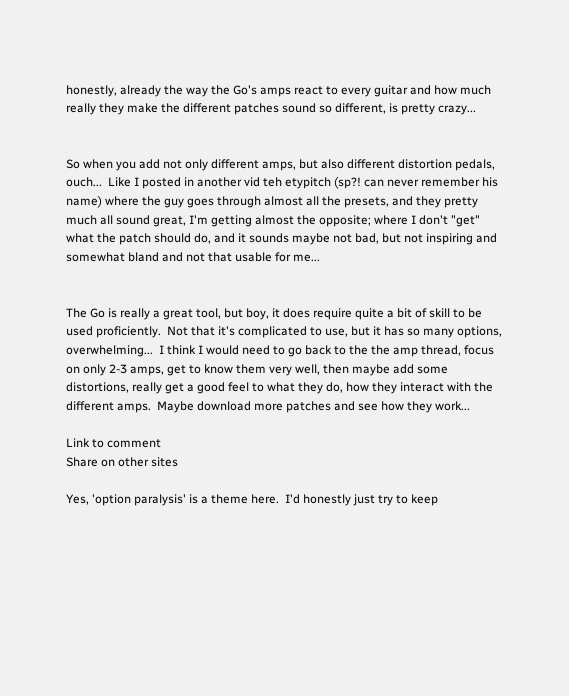honestly, already the way the Go's amps react to every guitar and how much really they make the different patches sound so different, is pretty crazy...


So when you add not only different amps, but also different distortion pedals, ouch...  Like I posted in another vid teh etypitch (sp?! can never remember his name) where the guy goes through almost all the presets, and they pretty much all sound great, I'm getting almost the opposite; where I don't "get" what the patch should do, and it sounds maybe not bad, but not inspiring and somewhat bland and not that usable for me...


The Go is really a great tool, but boy, it does require quite a bit of skill to be used proficiently.  Not that it's complicated to use, but it has so many options, overwhelming...  I think I would need to go back to the the amp thread, focus on only 2-3 amps, get to know them very well, then maybe add some distortions, really get a good feel to what they do, how they interact with the different amps.  Maybe download more patches and see how they work...

Link to comment
Share on other sites

Yes, 'option paralysis' is a theme here.  I'd honestly just try to keep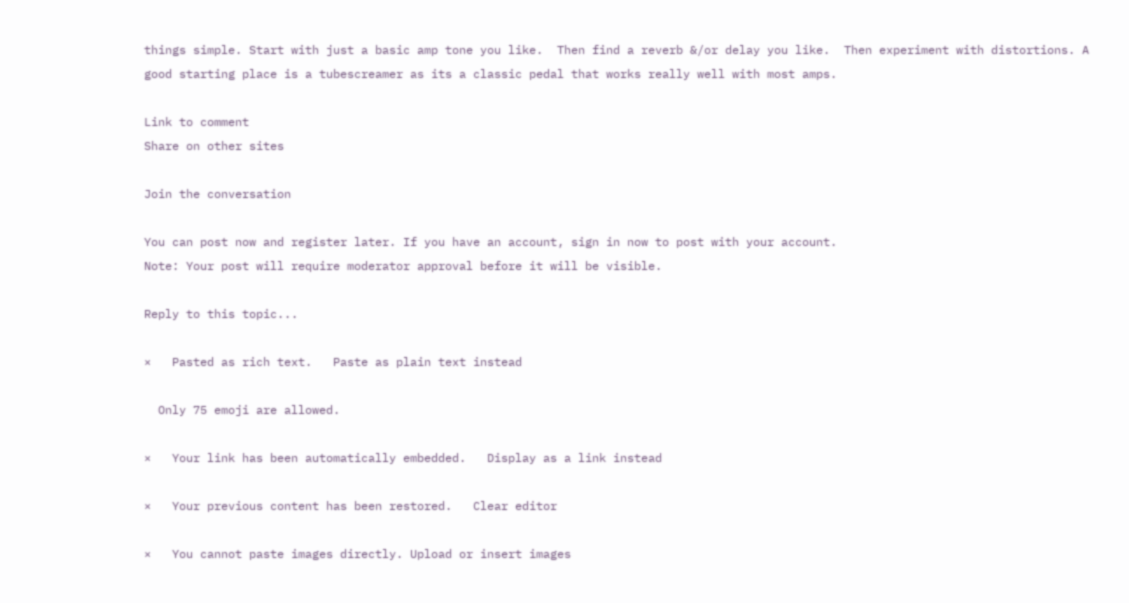things simple. Start with just a basic amp tone you like.  Then find a reverb &/or delay you like.  Then experiment with distortions. A good starting place is a tubescreamer as its a classic pedal that works really well with most amps.

Link to comment
Share on other sites

Join the conversation

You can post now and register later. If you have an account, sign in now to post with your account.
Note: Your post will require moderator approval before it will be visible.

Reply to this topic...

×   Pasted as rich text.   Paste as plain text instead

  Only 75 emoji are allowed.

×   Your link has been automatically embedded.   Display as a link instead

×   Your previous content has been restored.   Clear editor

×   You cannot paste images directly. Upload or insert images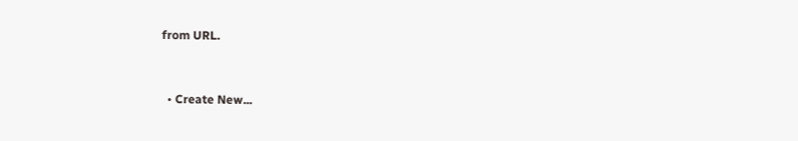from URL.


  • Create New...